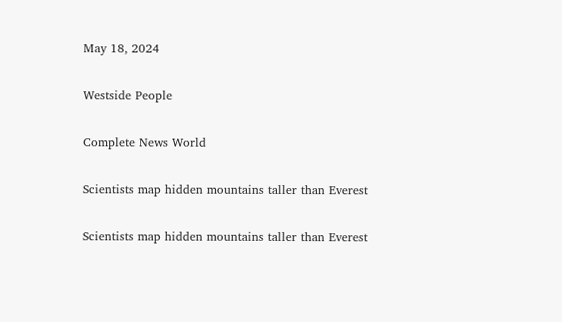May 18, 2024

Westside People

Complete News World

Scientists map hidden mountains taller than Everest

Scientists map hidden mountains taller than Everest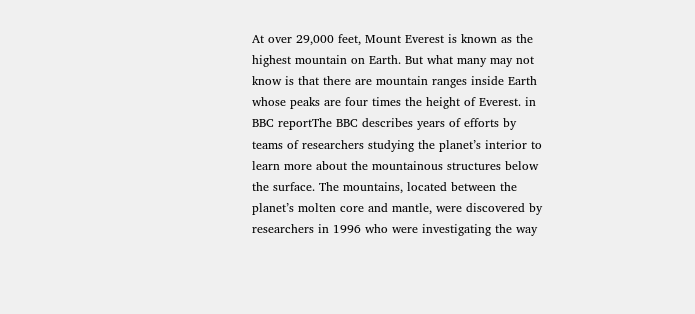At over 29,000 feet, Mount Everest is known as the highest mountain on Earth. But what many may not know is that there are mountain ranges inside Earth whose peaks are four times the height of Everest. in BBC reportThe BBC describes years of efforts by teams of researchers studying the planet’s interior to learn more about the mountainous structures below the surface. The mountains, located between the planet’s molten core and mantle, were discovered by researchers in 1996 who were investigating the way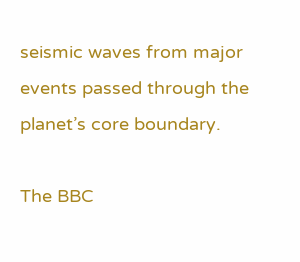seismic waves from major events passed through the planet’s core boundary.

The BBC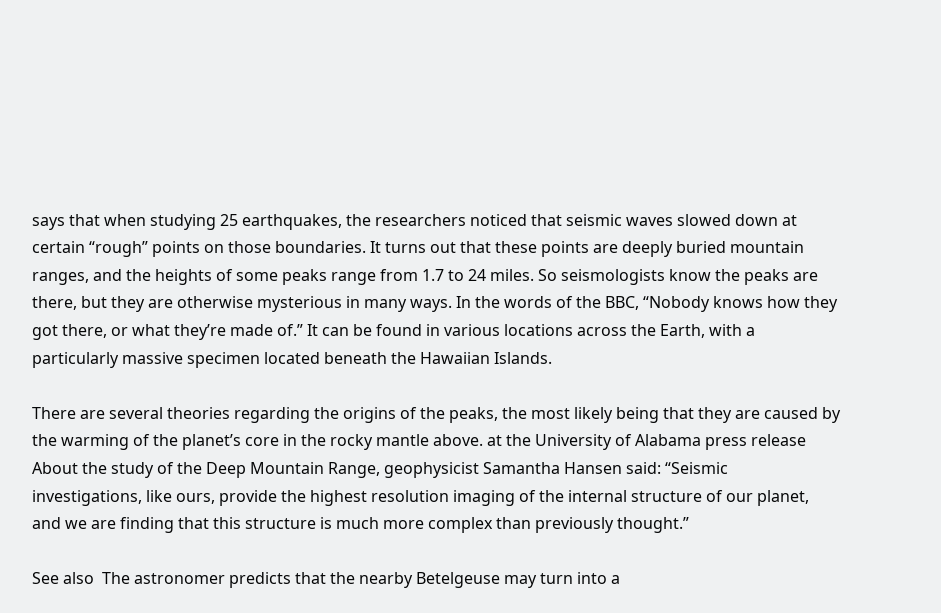says that when studying 25 earthquakes, the researchers noticed that seismic waves slowed down at certain “rough” points on those boundaries. It turns out that these points are deeply buried mountain ranges, and the heights of some peaks range from 1.7 to 24 miles. So seismologists know the peaks are there, but they are otherwise mysterious in many ways. In the words of the BBC, “Nobody knows how they got there, or what they’re made of.” It can be found in various locations across the Earth, with a particularly massive specimen located beneath the Hawaiian Islands.

There are several theories regarding the origins of the peaks, the most likely being that they are caused by the warming of the planet’s core in the rocky mantle above. at the University of Alabama press release About the study of the Deep Mountain Range, geophysicist Samantha Hansen said: “Seismic investigations, like ours, provide the highest resolution imaging of the internal structure of our planet, and we are finding that this structure is much more complex than previously thought.”

See also  The astronomer predicts that the nearby Betelgeuse may turn into a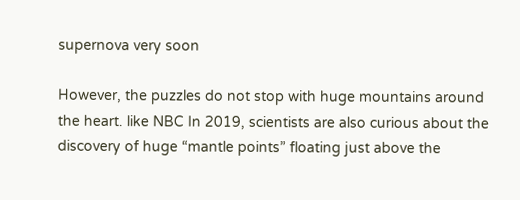supernova very soon

However, the puzzles do not stop with huge mountains around the heart. like NBC In 2019, scientists are also curious about the discovery of huge “mantle points” floating just above the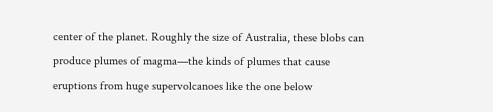center of the planet. Roughly the size of Australia, these blobs can produce plumes of magma—the kinds of plumes that cause eruptions from huge supervolcanoes like the one below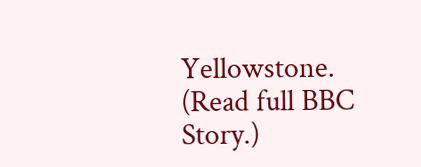Yellowstone. (Read full BBC Story.)